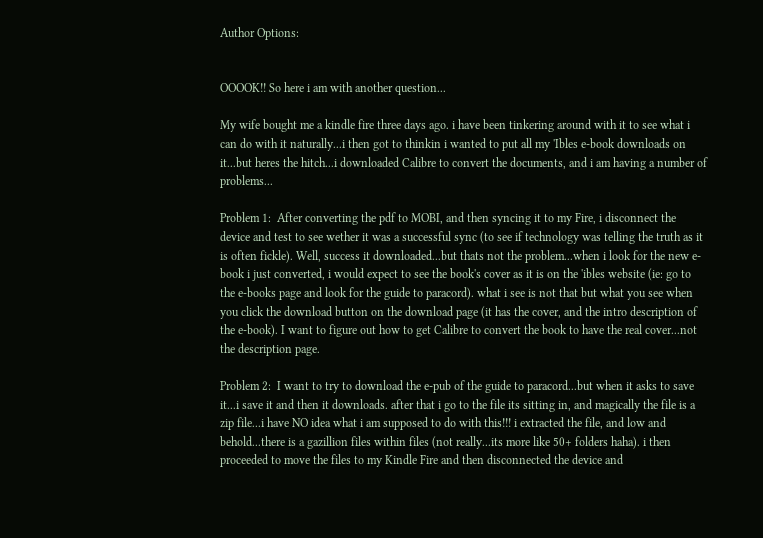Author Options:


OOOOK!! So here i am with another question...

My wife bought me a kindle fire three days ago. i have been tinkering around with it to see what i can do with it naturally...i then got to thinkin i wanted to put all my 'Ibles e-book downloads on it...but heres the hitch...i downloaded Calibre to convert the documents, and i am having a number of problems...

Problem 1:  After converting the pdf to MOBI, and then syncing it to my Fire, i disconnect the device and test to see wether it was a successful sync (to see if technology was telling the truth as it is often fickle). Well, success it downloaded...but thats not the problem...when i look for the new e-book i just converted, i would expect to see the book's cover as it is on the 'ibles website (ie: go to the e-books page and look for the guide to paracord). what i see is not that but what you see when you click the download button on the download page (it has the cover, and the intro description of the e-book). I want to figure out how to get Calibre to convert the book to have the real cover...not the description page.

Problem 2:  I want to try to download the e-pub of the guide to paracord...but when it asks to save it...i save it and then it downloads. after that i go to the file its sitting in, and magically the file is a zip file...i have NO idea what i am supposed to do with this!!! i extracted the file, and low and behold...there is a gazillion files within files (not really...its more like 50+ folders haha). i then proceeded to move the files to my Kindle Fire and then disconnected the device and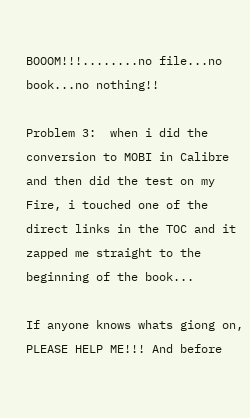BOOOM!!!........no file...no book...no nothing!!

Problem 3:  when i did the conversion to MOBI in Calibre and then did the test on my Fire, i touched one of the direct links in the TOC and it zapped me straight to the beginning of the book...

If anyone knows whats giong on, PLEASE HELP ME!!! And before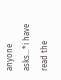anyone asks...*i have read the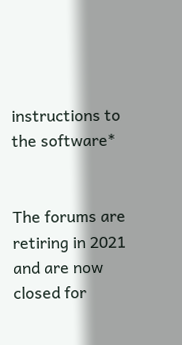instructions to the software*


The forums are retiring in 2021 and are now closed for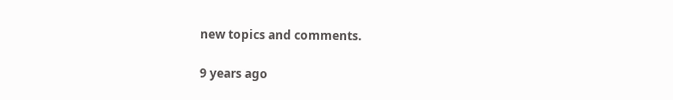new topics and comments.

9 years ago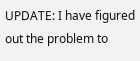UPDATE: I have figured out the problem to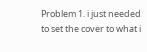Problem 1. i just needed to set the cover to what i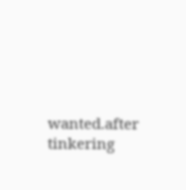wanted.after tinkering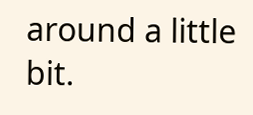around a little bit.